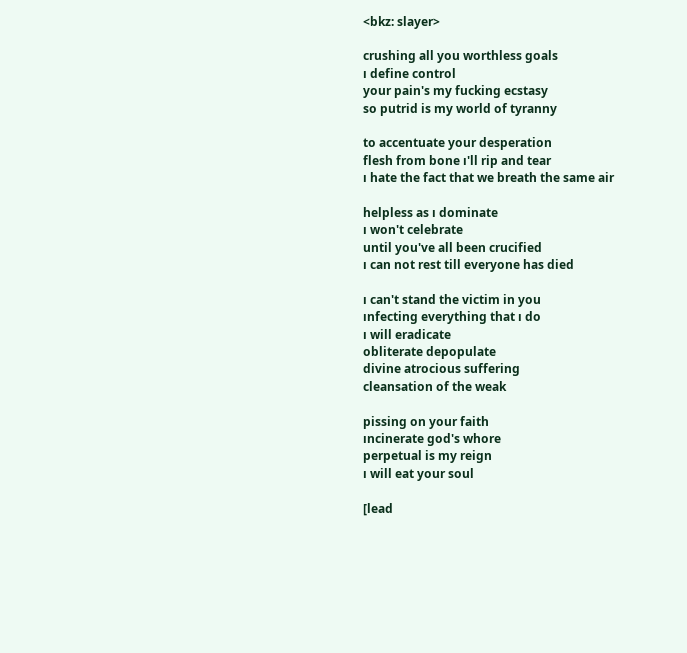<bkz: slayer>

crushing all you worthless goals
ı define control
your pain's my fucking ecstasy
so putrid is my world of tyranny

to accentuate your desperation
flesh from bone ı'll rip and tear
ı hate the fact that we breath the same air

helpless as ı dominate
ı won't celebrate
until you've all been crucified
ı can not rest till everyone has died

ı can't stand the victim in you
ınfecting everything that ı do
ı will eradicate
obliterate depopulate
divine atrocious suffering
cleansation of the weak

pissing on your faith
ıncinerate god's whore
perpetual is my reign
ı will eat your soul

[lead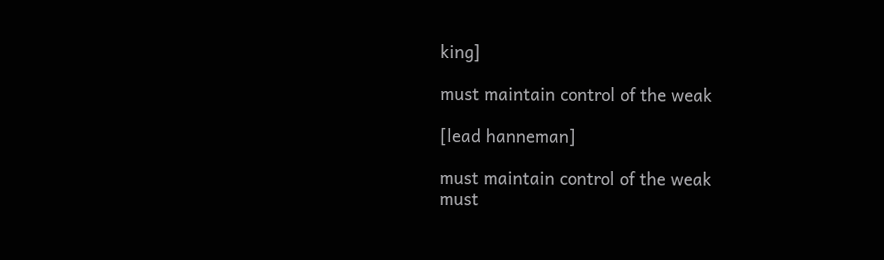king]

must maintain control of the weak

[lead hanneman]

must maintain control of the weak
must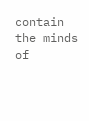contain the minds of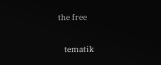the free

   tematik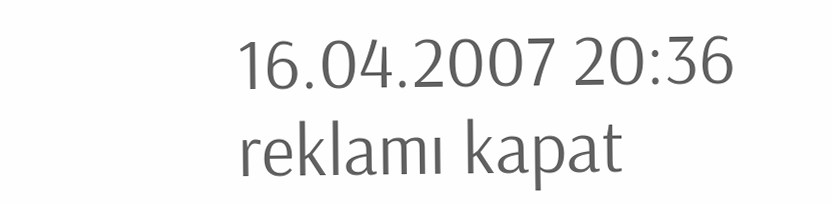16.04.2007 20:36
reklamı kapat